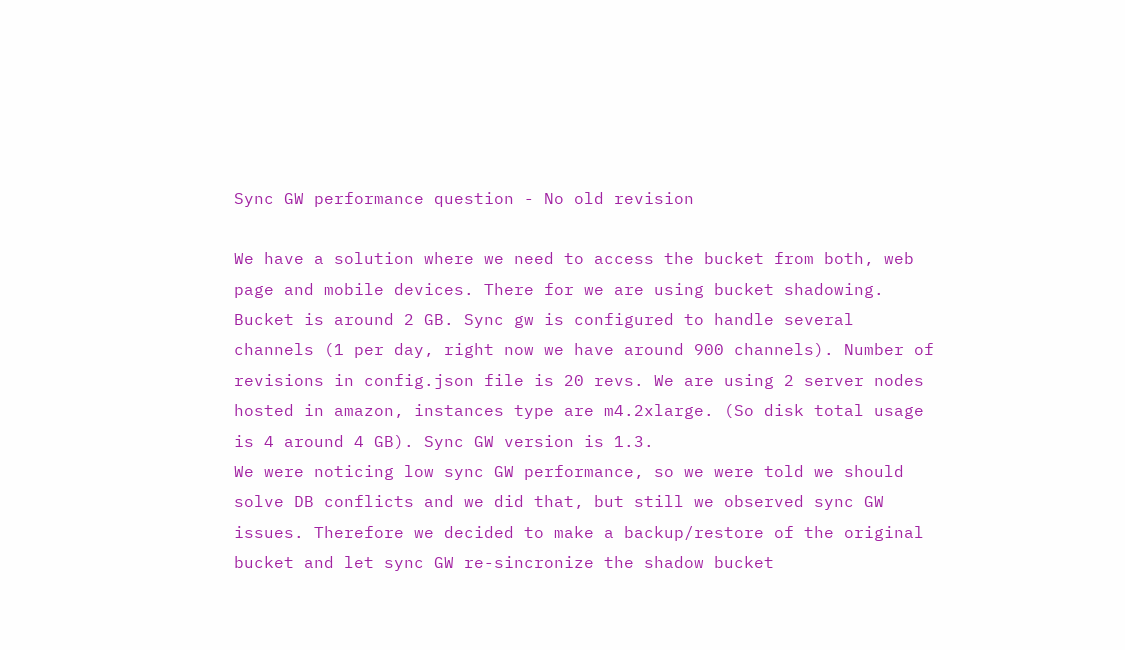Sync GW performance question - No old revision

We have a solution where we need to access the bucket from both, web page and mobile devices. There for we are using bucket shadowing.
Bucket is around 2 GB. Sync gw is configured to handle several channels (1 per day, right now we have around 900 channels). Number of revisions in config.json file is 20 revs. We are using 2 server nodes hosted in amazon, instances type are m4.2xlarge. (So disk total usage is 4 around 4 GB). Sync GW version is 1.3.
We were noticing low sync GW performance, so we were told we should solve DB conflicts and we did that, but still we observed sync GW issues. Therefore we decided to make a backup/restore of the original bucket and let sync GW re-sincronize the shadow bucket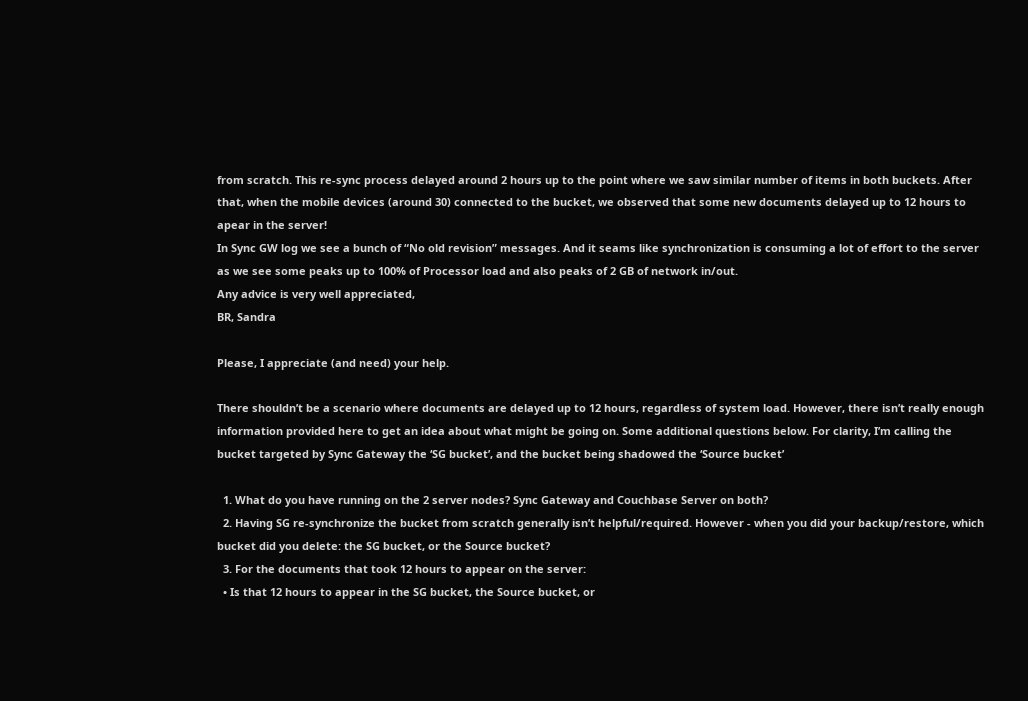from scratch. This re-sync process delayed around 2 hours up to the point where we saw similar number of items in both buckets. After that, when the mobile devices (around 30) connected to the bucket, we observed that some new documents delayed up to 12 hours to apear in the server!
In Sync GW log we see a bunch of “No old revision” messages. And it seams like synchronization is consuming a lot of effort to the server as we see some peaks up to 100% of Processor load and also peaks of 2 GB of network in/out.
Any advice is very well appreciated,
BR, Sandra

Please, I appreciate (and need) your help.

There shouldn’t be a scenario where documents are delayed up to 12 hours, regardless of system load. However, there isn’t really enough information provided here to get an idea about what might be going on. Some additional questions below. For clarity, I’m calling the bucket targeted by Sync Gateway the ‘SG bucket’, and the bucket being shadowed the ‘Source bucket’

  1. What do you have running on the 2 server nodes? Sync Gateway and Couchbase Server on both?
  2. Having SG re-synchronize the bucket from scratch generally isn’t helpful/required. However - when you did your backup/restore, which bucket did you delete: the SG bucket, or the Source bucket?
  3. For the documents that took 12 hours to appear on the server:
  • Is that 12 hours to appear in the SG bucket, the Source bucket, or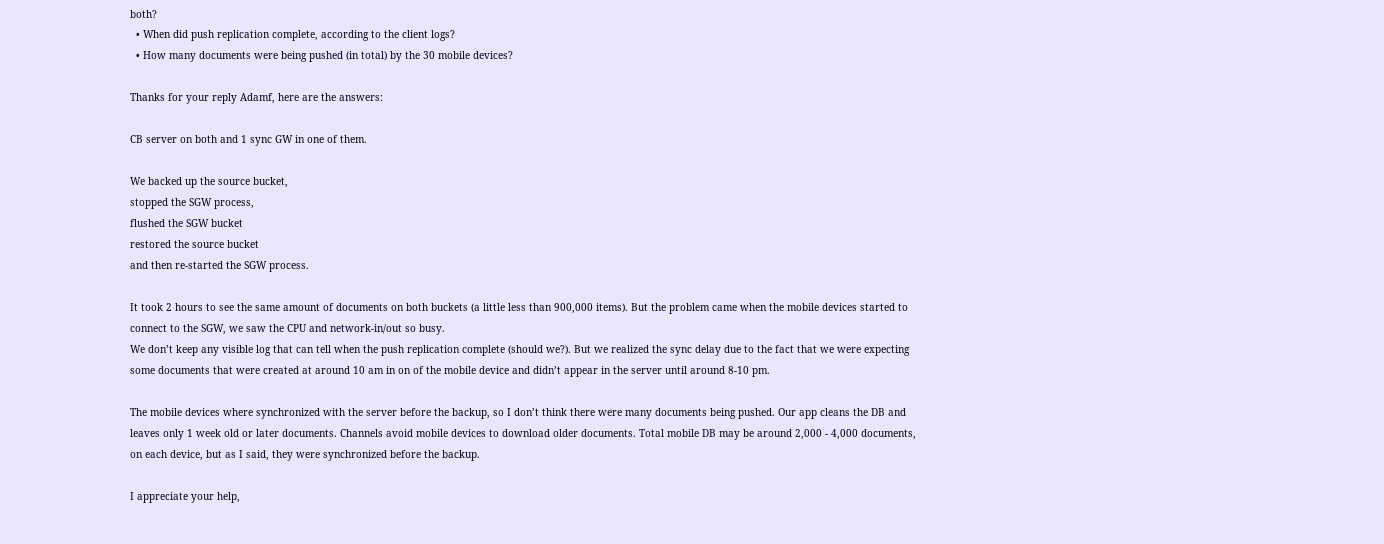both?
  • When did push replication complete, according to the client logs?
  • How many documents were being pushed (in total) by the 30 mobile devices?

Thanks for your reply Adamf, here are the answers:

CB server on both and 1 sync GW in one of them.

We backed up the source bucket,
stopped the SGW process,
flushed the SGW bucket
restored the source bucket
and then re-started the SGW process.

It took 2 hours to see the same amount of documents on both buckets (a little less than 900,000 items). But the problem came when the mobile devices started to connect to the SGW, we saw the CPU and network-in/out so busy.
We don’t keep any visible log that can tell when the push replication complete (should we?). But we realized the sync delay due to the fact that we were expecting some documents that were created at around 10 am in on of the mobile device and didn’t appear in the server until around 8-10 pm.

The mobile devices where synchronized with the server before the backup, so I don’t think there were many documents being pushed. Our app cleans the DB and leaves only 1 week old or later documents. Channels avoid mobile devices to download older documents. Total mobile DB may be around 2,000 - 4,000 documents, on each device, but as I said, they were synchronized before the backup.

I appreciate your help,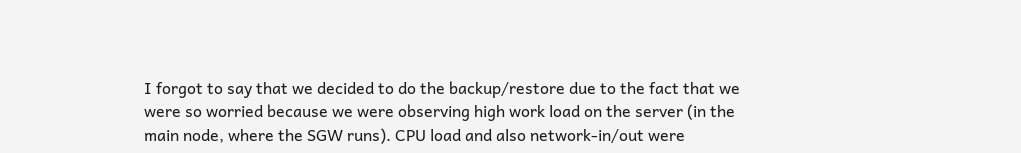I forgot to say that we decided to do the backup/restore due to the fact that we were so worried because we were observing high work load on the server (in the main node, where the SGW runs). CPU load and also network-in/out were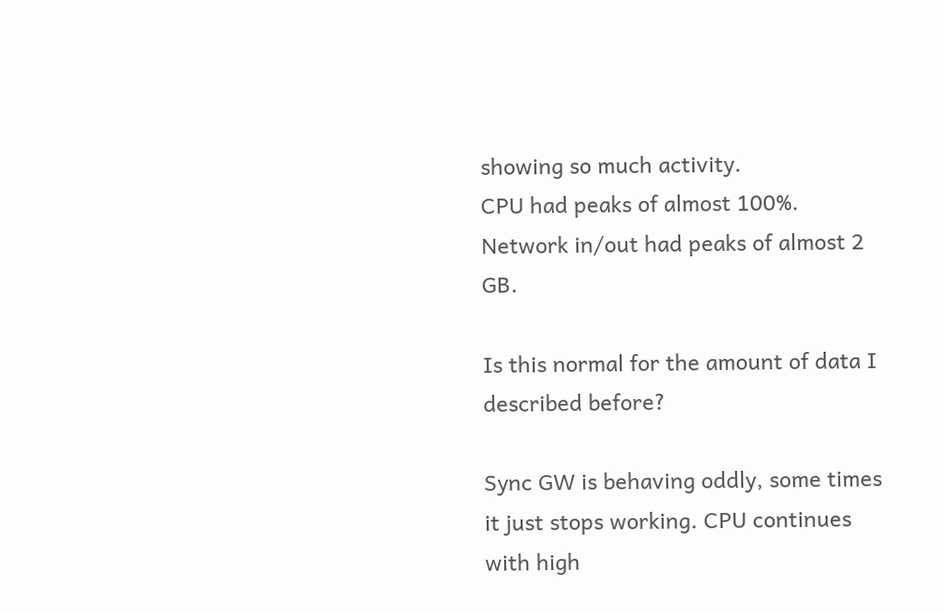showing so much activity.
CPU had peaks of almost 100%.
Network in/out had peaks of almost 2 GB.

Is this normal for the amount of data I described before?

Sync GW is behaving oddly, some times it just stops working. CPU continues with high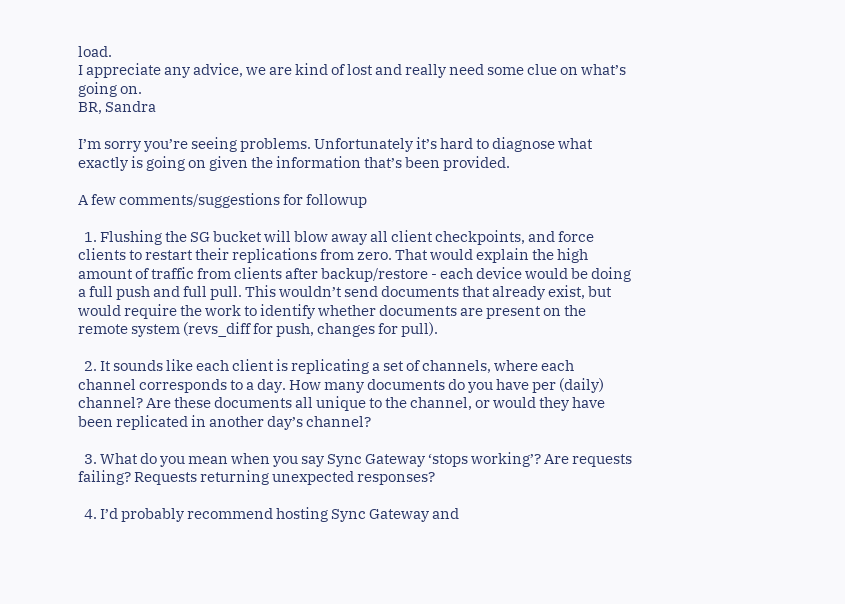load.
I appreciate any advice, we are kind of lost and really need some clue on what’s going on.
BR, Sandra

I’m sorry you’re seeing problems. Unfortunately it’s hard to diagnose what exactly is going on given the information that’s been provided.

A few comments/suggestions for followup

  1. Flushing the SG bucket will blow away all client checkpoints, and force clients to restart their replications from zero. That would explain the high amount of traffic from clients after backup/restore - each device would be doing a full push and full pull. This wouldn’t send documents that already exist, but would require the work to identify whether documents are present on the remote system (revs_diff for push, changes for pull).

  2. It sounds like each client is replicating a set of channels, where each channel corresponds to a day. How many documents do you have per (daily) channel? Are these documents all unique to the channel, or would they have been replicated in another day’s channel?

  3. What do you mean when you say Sync Gateway ‘stops working’? Are requests failing? Requests returning unexpected responses?

  4. I’d probably recommend hosting Sync Gateway and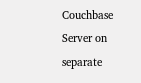Couchbase Server on separate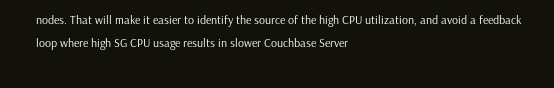nodes. That will make it easier to identify the source of the high CPU utilization, and avoid a feedback loop where high SG CPU usage results in slower Couchbase Server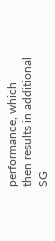performance, which then results in additional SG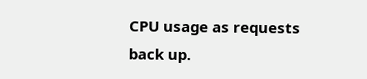CPU usage as requests back up.